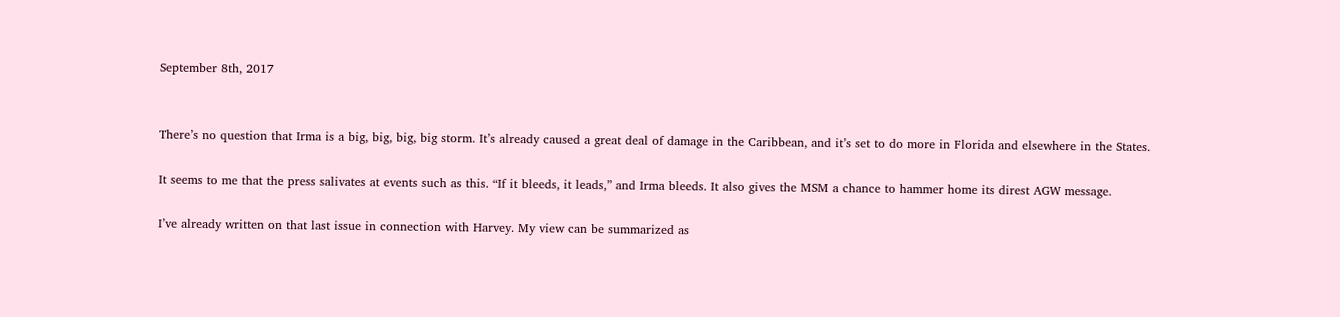September 8th, 2017


There’s no question that Irma is a big, big, big, big storm. It’s already caused a great deal of damage in the Caribbean, and it’s set to do more in Florida and elsewhere in the States.

It seems to me that the press salivates at events such as this. “If it bleeds, it leads,” and Irma bleeds. It also gives the MSM a chance to hammer home its direst AGW message.

I’ve already written on that last issue in connection with Harvey. My view can be summarized as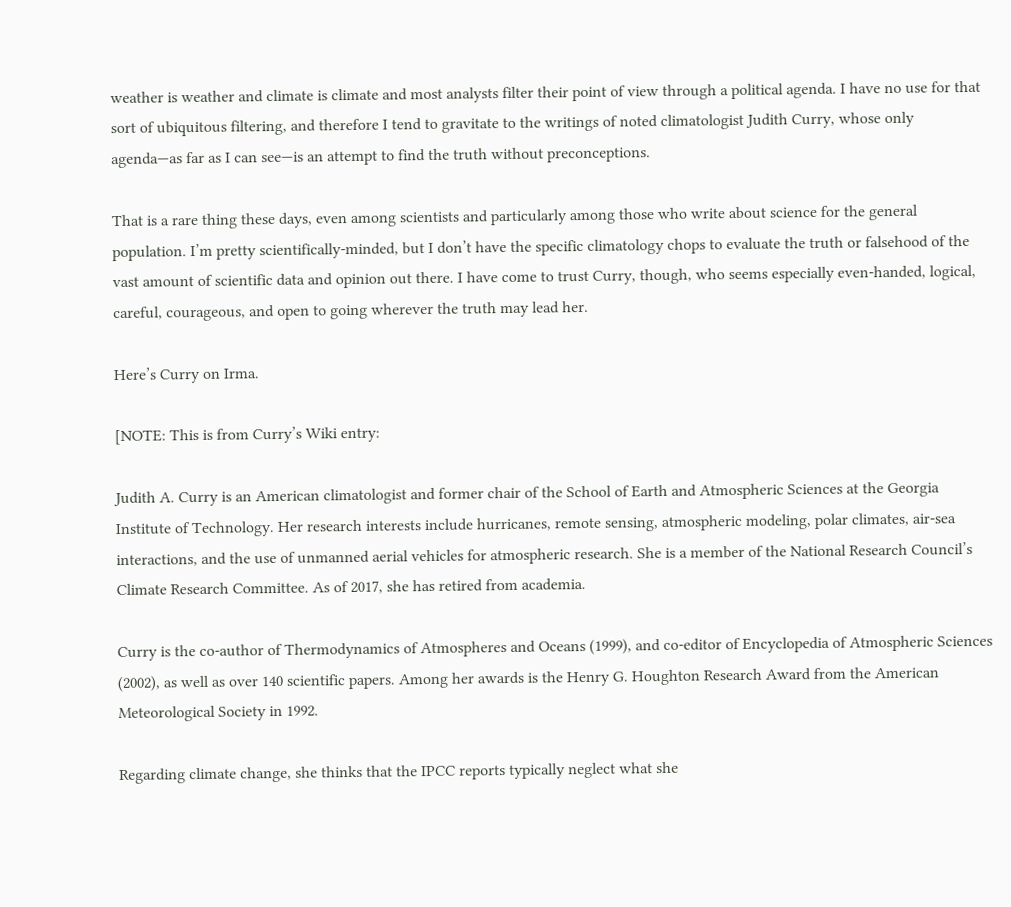weather is weather and climate is climate and most analysts filter their point of view through a political agenda. I have no use for that sort of ubiquitous filtering, and therefore I tend to gravitate to the writings of noted climatologist Judith Curry, whose only agenda—as far as I can see—is an attempt to find the truth without preconceptions.

That is a rare thing these days, even among scientists and particularly among those who write about science for the general population. I’m pretty scientifically-minded, but I don’t have the specific climatology chops to evaluate the truth or falsehood of the vast amount of scientific data and opinion out there. I have come to trust Curry, though, who seems especially even-handed, logical, careful, courageous, and open to going wherever the truth may lead her.

Here’s Curry on Irma.

[NOTE: This is from Curry’s Wiki entry:

Judith A. Curry is an American climatologist and former chair of the School of Earth and Atmospheric Sciences at the Georgia Institute of Technology. Her research interests include hurricanes, remote sensing, atmospheric modeling, polar climates, air-sea interactions, and the use of unmanned aerial vehicles for atmospheric research. She is a member of the National Research Council’s Climate Research Committee. As of 2017, she has retired from academia.

Curry is the co-author of Thermodynamics of Atmospheres and Oceans (1999), and co-editor of Encyclopedia of Atmospheric Sciences (2002), as well as over 140 scientific papers. Among her awards is the Henry G. Houghton Research Award from the American Meteorological Society in 1992.

Regarding climate change, she thinks that the IPCC reports typically neglect what she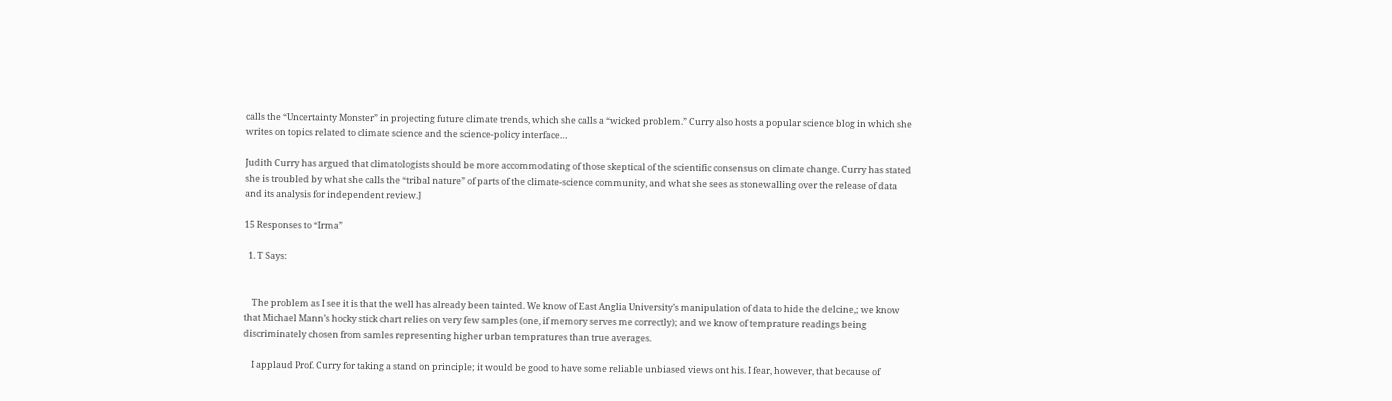calls the “Uncertainty Monster” in projecting future climate trends, which she calls a “wicked problem.” Curry also hosts a popular science blog in which she writes on topics related to climate science and the science-policy interface…

Judith Curry has argued that climatologists should be more accommodating of those skeptical of the scientific consensus on climate change. Curry has stated she is troubled by what she calls the “tribal nature” of parts of the climate-science community, and what she sees as stonewalling over the release of data and its analysis for independent review.]

15 Responses to “Irma”

  1. T Says:


    The problem as I see it is that the well has already been tainted. We know of East Anglia University’s manipulation of data to hide the delcine,; we know that Michael Mann’s hocky stick chart relies on very few samples (one, if memory serves me correctly); and we know of temprature readings being discriminately chosen from samles representing higher urban tempratures than true averages.

    I applaud Prof. Curry for taking a stand on principle; it would be good to have some reliable unbiased views ont his. I fear, however, that because of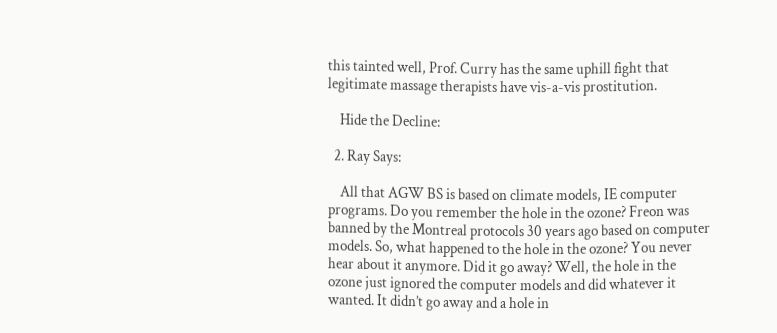this tainted well, Prof. Curry has the same uphill fight that legitimate massage therapists have vis-a-vis prostitution.

    Hide the Decline:

  2. Ray Says:

    All that AGW BS is based on climate models, IE computer programs. Do you remember the hole in the ozone? Freon was banned by the Montreal protocols 30 years ago based on computer models. So, what happened to the hole in the ozone? You never hear about it anymore. Did it go away? Well, the hole in the ozone just ignored the computer models and did whatever it wanted. It didn’t go away and a hole in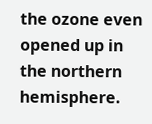the ozone even opened up in the northern hemisphere.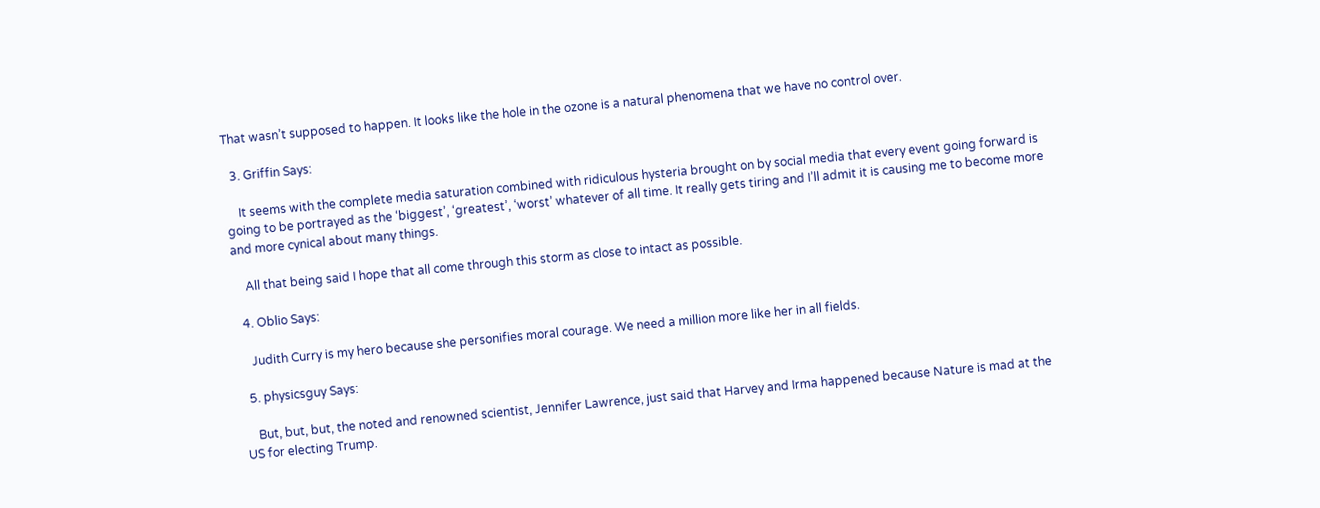That wasn’t supposed to happen. It looks like the hole in the ozone is a natural phenomena that we have no control over.

  3. Griffin Says:

    It seems with the complete media saturation combined with ridiculous hysteria brought on by social media that every event going forward is going to be portrayed as the ‘biggest’, ‘greatest’, ‘worst’ whatever of all time. It really gets tiring and I’ll admit it is causing me to become more and more cynical about many things.

    All that being said I hope that all come through this storm as close to intact as possible.

  4. Oblio Says:

    Judith Curry is my hero because she personifies moral courage. We need a million more like her in all fields.

  5. physicsguy Says:

    But, but, but, the noted and renowned scientist, Jennifer Lawrence, just said that Harvey and Irma happened because Nature is mad at the US for electing Trump.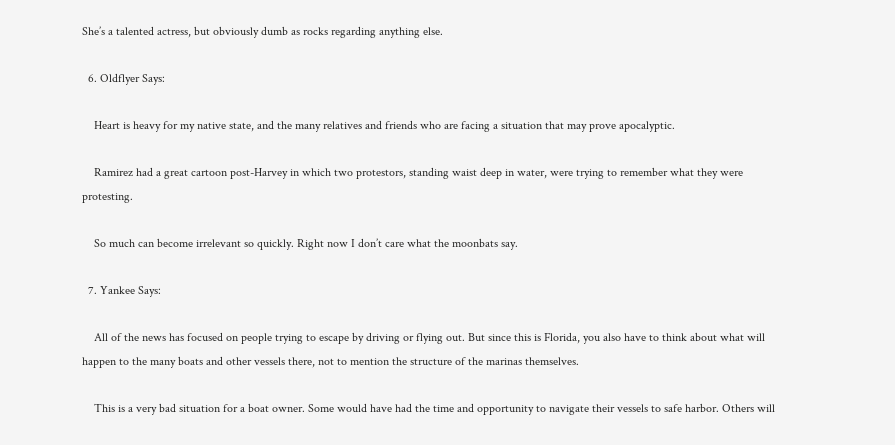She’s a talented actress, but obviously dumb as rocks regarding anything else.

  6. Oldflyer Says:

    Heart is heavy for my native state, and the many relatives and friends who are facing a situation that may prove apocalyptic.

    Ramirez had a great cartoon post-Harvey in which two protestors, standing waist deep in water, were trying to remember what they were protesting.

    So much can become irrelevant so quickly. Right now I don’t care what the moonbats say.

  7. Yankee Says:

    All of the news has focused on people trying to escape by driving or flying out. But since this is Florida, you also have to think about what will happen to the many boats and other vessels there, not to mention the structure of the marinas themselves.

    This is a very bad situation for a boat owner. Some would have had the time and opportunity to navigate their vessels to safe harbor. Others will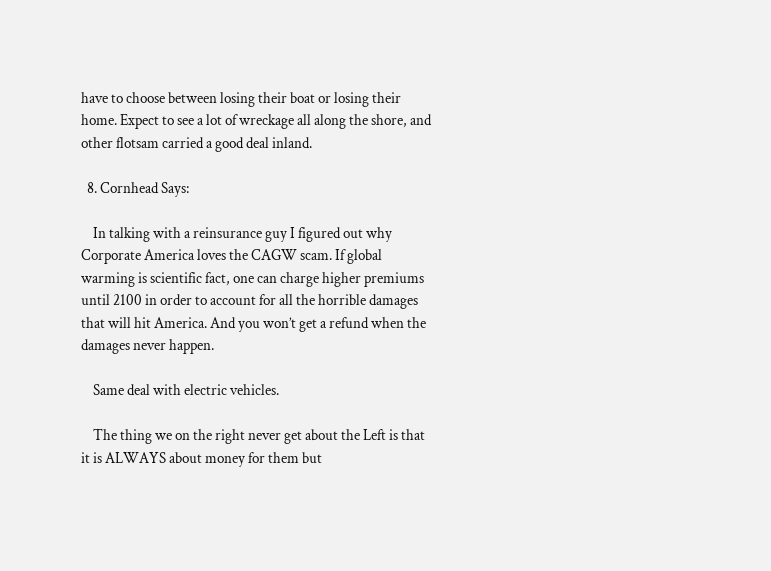have to choose between losing their boat or losing their home. Expect to see a lot of wreckage all along the shore, and other flotsam carried a good deal inland.

  8. Cornhead Says:

    In talking with a reinsurance guy I figured out why Corporate America loves the CAGW scam. If global warming is scientific fact, one can charge higher premiums until 2100 in order to account for all the horrible damages that will hit America. And you won’t get a refund when the damages never happen.

    Same deal with electric vehicles.

    The thing we on the right never get about the Left is that it is ALWAYS about money for them but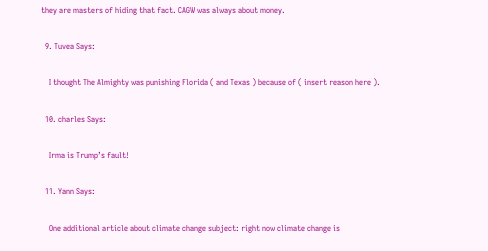they are masters of hiding that fact. CAGW was always about money.

  9. Tuvea Says:

    I thought The Almighty was punishing Florida ( and Texas ) because of ( insert reason here ).

  10. charles Says:

    Irma is Trump’s fault!

  11. Yann Says:

    One additional article about climate change subject: right now climate change is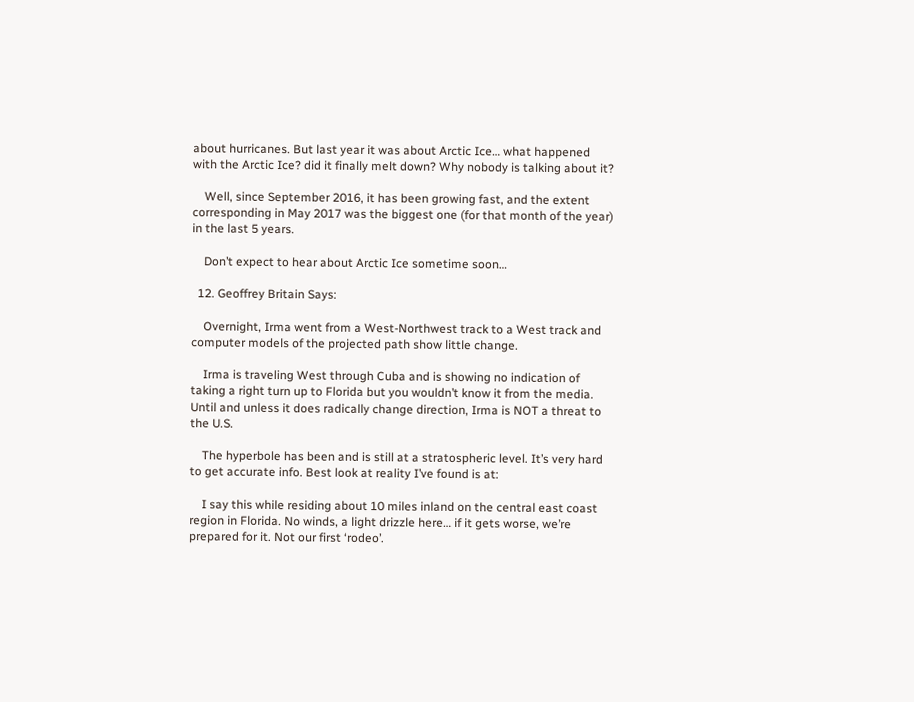about hurricanes. But last year it was about Arctic Ice… what happened with the Arctic Ice? did it finally melt down? Why nobody is talking about it?

    Well, since September 2016, it has been growing fast, and the extent corresponding in May 2017 was the biggest one (for that month of the year) in the last 5 years.

    Don’t expect to hear about Arctic Ice sometime soon…

  12. Geoffrey Britain Says:

    Overnight, Irma went from a West-Northwest track to a West track and computer models of the projected path show little change.

    Irma is traveling West through Cuba and is showing no indication of taking a right turn up to Florida but you wouldn’t know it from the media. Until and unless it does radically change direction, Irma is NOT a threat to the U.S.

    The hyperbole has been and is still at a stratospheric level. It’s very hard to get accurate info. Best look at reality I’ve found is at:

    I say this while residing about 10 miles inland on the central east coast region in Florida. No winds, a light drizzle here… if it gets worse, we’re prepared for it. Not our first ‘rodeo’.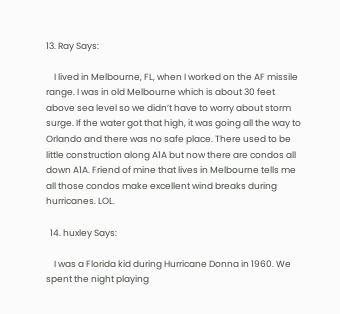13. Ray Says:

    I lived in Melbourne, FL, when I worked on the AF missile range. I was in old Melbourne which is about 30 feet above sea level so we didn’t have to worry about storm surge. If the water got that high, it was going all the way to Orlando and there was no safe place. There used to be little construction along A1A but now there are condos all down A1A. Friend of mine that lives in Melbourne tells me all those condos make excellent wind breaks during hurricanes. LOL.

  14. huxley Says:

    I was a Florida kid during Hurricane Donna in 1960. We spent the night playing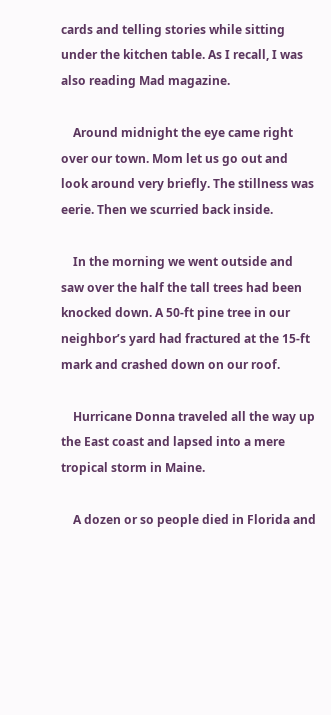cards and telling stories while sitting under the kitchen table. As I recall, I was also reading Mad magazine.

    Around midnight the eye came right over our town. Mom let us go out and look around very briefly. The stillness was eerie. Then we scurried back inside.

    In the morning we went outside and saw over the half the tall trees had been knocked down. A 50-ft pine tree in our neighbor’s yard had fractured at the 15-ft mark and crashed down on our roof.

    Hurricane Donna traveled all the way up the East coast and lapsed into a mere tropical storm in Maine.

    A dozen or so people died in Florida and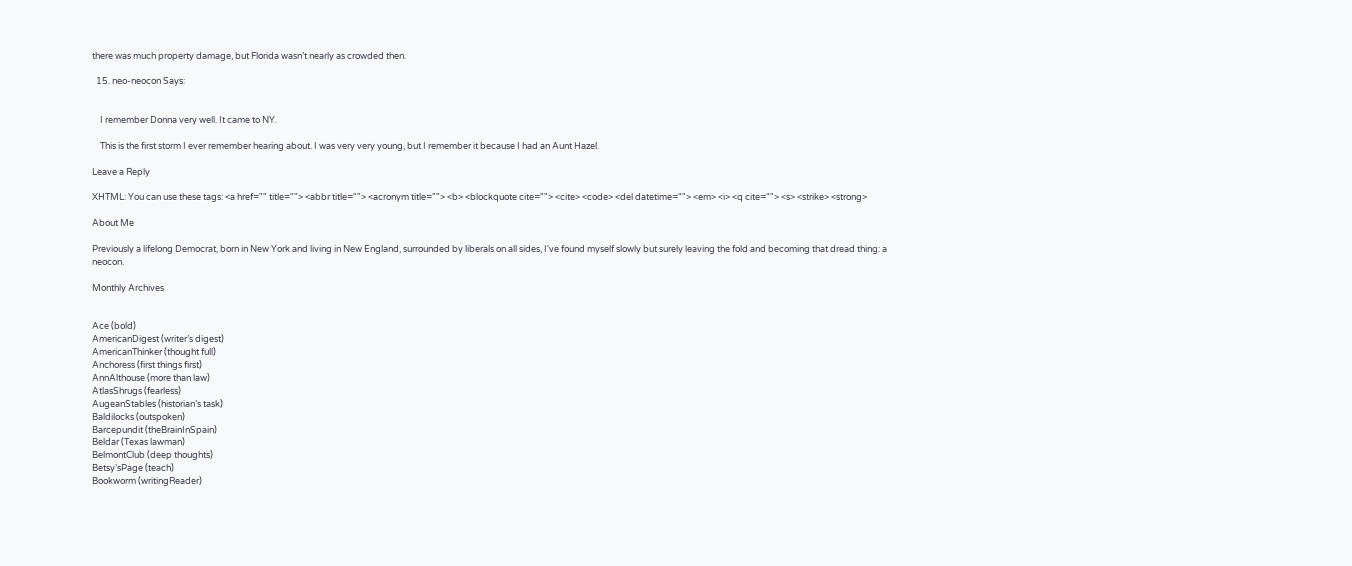there was much property damage, but Florida wasn’t nearly as crowded then.

  15. neo-neocon Says:


    I remember Donna very well. It came to NY.

    This is the first storm I ever remember hearing about. I was very very young, but I remember it because I had an Aunt Hazel.

Leave a Reply

XHTML: You can use these tags: <a href="" title=""> <abbr title=""> <acronym title=""> <b> <blockquote cite=""> <cite> <code> <del datetime=""> <em> <i> <q cite=""> <s> <strike> <strong>

About Me

Previously a lifelong Democrat, born in New York and living in New England, surrounded by liberals on all sides, I've found myself slowly but surely leaving the fold and becoming that dread thing: a neocon.

Monthly Archives


Ace (bold)
AmericanDigest (writer’s digest)
AmericanThinker (thought full)
Anchoress (first things first)
AnnAlthouse (more than law)
AtlasShrugs (fearless)
AugeanStables (historian’s task)
Baldilocks (outspoken)
Barcepundit (theBrainInSpain)
Beldar (Texas lawman)
BelmontClub (deep thoughts)
Betsy’sPage (teach)
Bookworm (writingReader)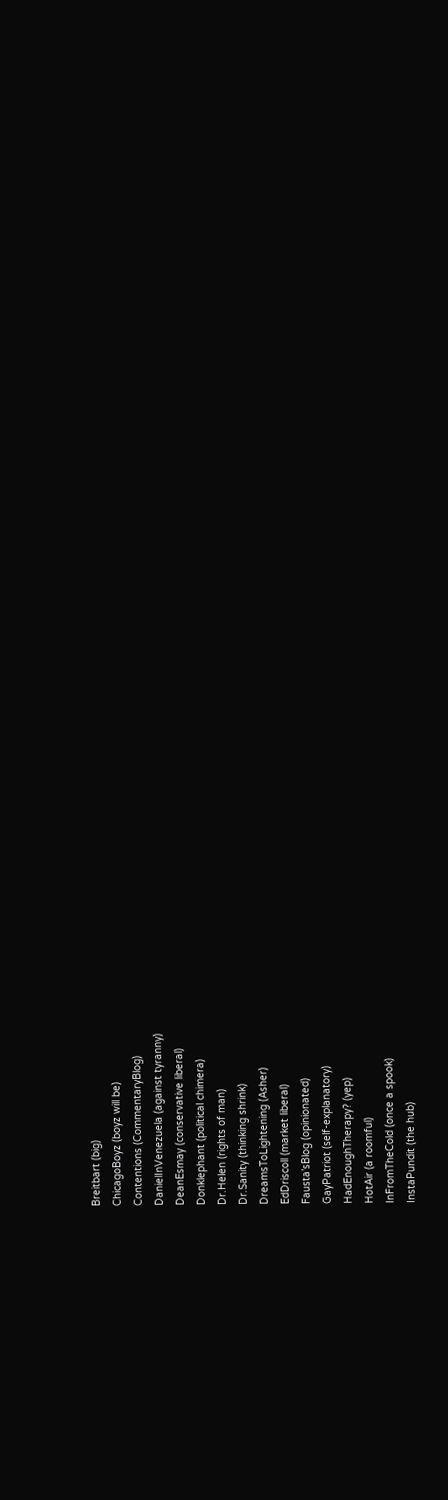Breitbart (big)
ChicagoBoyz (boyz will be)
Contentions (CommentaryBlog)
DanielInVenezuela (against tyranny)
DeanEsmay (conservative liberal)
Donklephant (political chimera)
Dr.Helen (rights of man)
Dr.Sanity (thinking shrink)
DreamsToLightening (Asher)
EdDriscoll (market liberal)
Fausta’sBlog (opinionated)
GayPatriot (self-explanatory)
HadEnoughTherapy? (yep)
HotAir (a roomful)
InFromTheCold (once a spook)
InstaPundit (the hub)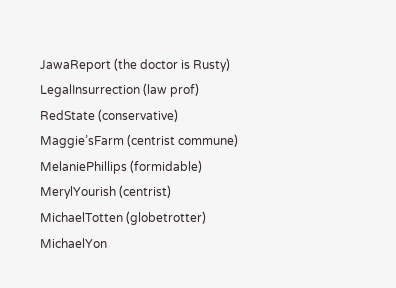JawaReport (the doctor is Rusty)
LegalInsurrection (law prof)
RedState (conservative)
Maggie’sFarm (centrist commune)
MelaniePhillips (formidable)
MerylYourish (centrist)
MichaelTotten (globetrotter)
MichaelYon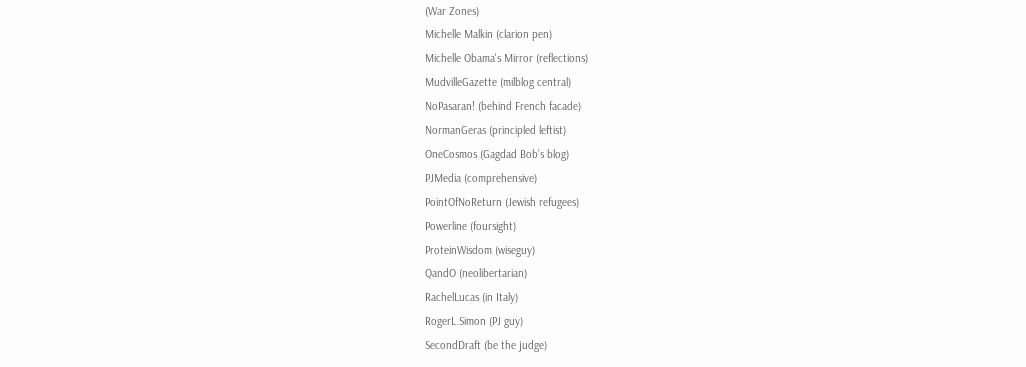(War Zones)
Michelle Malkin (clarion pen)
Michelle Obama's Mirror (reflections)
MudvilleGazette (milblog central)
NoPasaran! (behind French facade)
NormanGeras (principled leftist)
OneCosmos (Gagdad Bob’s blog)
PJMedia (comprehensive)
PointOfNoReturn (Jewish refugees)
Powerline (foursight)
ProteinWisdom (wiseguy)
QandO (neolibertarian)
RachelLucas (in Italy)
RogerL.Simon (PJ guy)
SecondDraft (be the judge)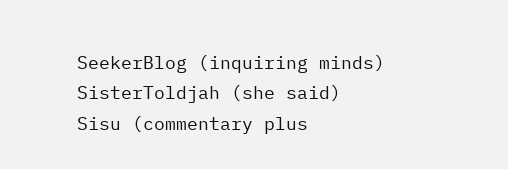SeekerBlog (inquiring minds)
SisterToldjah (she said)
Sisu (commentary plus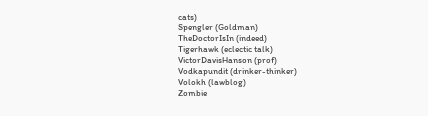cats)
Spengler (Goldman)
TheDoctorIsIn (indeed)
Tigerhawk (eclectic talk)
VictorDavisHanson (prof)
Vodkapundit (drinker-thinker)
Volokh (lawblog)
Zombie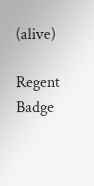(alive)

Regent Badge